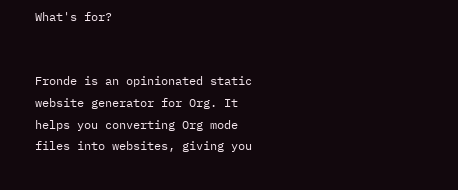What's for?


Fronde is an opinionated static website generator for Org. It helps you converting Org mode files into websites, giving you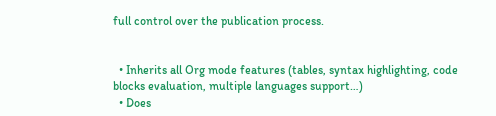full control over the publication process.


  • Inherits all Org mode features (tables, syntax highlighting, code blocks evaluation, multiple languages support…)
  • Does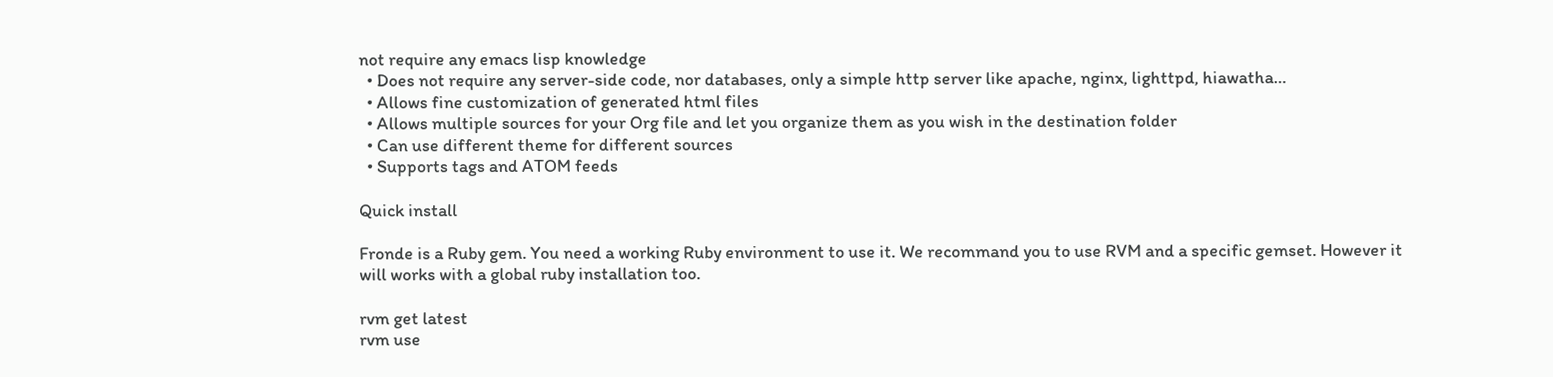not require any emacs lisp knowledge
  • Does not require any server-side code, nor databases, only a simple http server like apache, nginx, lighttpd, hiawatha…
  • Allows fine customization of generated html files
  • Allows multiple sources for your Org file and let you organize them as you wish in the destination folder
  • Can use different theme for different sources
  • Supports tags and ATOM feeds

Quick install

Fronde is a Ruby gem. You need a working Ruby environment to use it. We recommand you to use RVM and a specific gemset. However it will works with a global ruby installation too.

rvm get latest
rvm use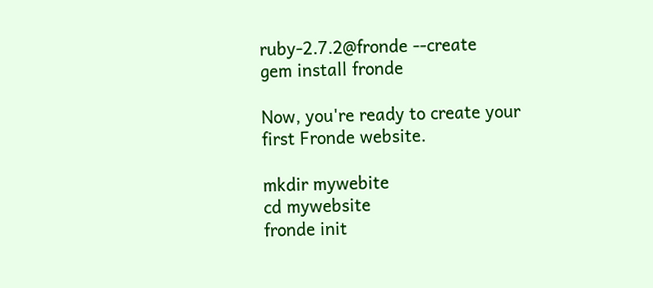ruby-2.7.2@fronde --create
gem install fronde

Now, you're ready to create your first Fronde website.

mkdir mywebite
cd mywebsite
fronde init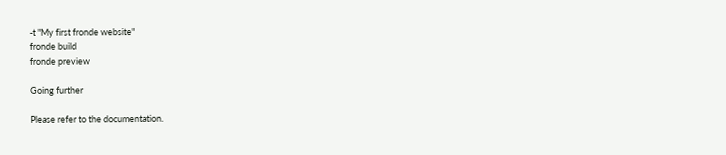-t "My first fronde website"
fronde build
fronde preview

Going further

Please refer to the documentation.